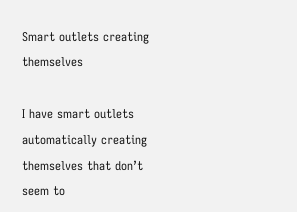Smart outlets creating themselves

I have smart outlets automatically creating themselves that don’t seem to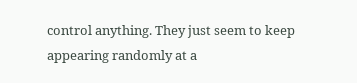control anything. They just seem to keep appearing randomly at a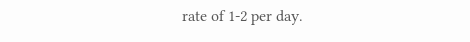rate of 1-2 per day.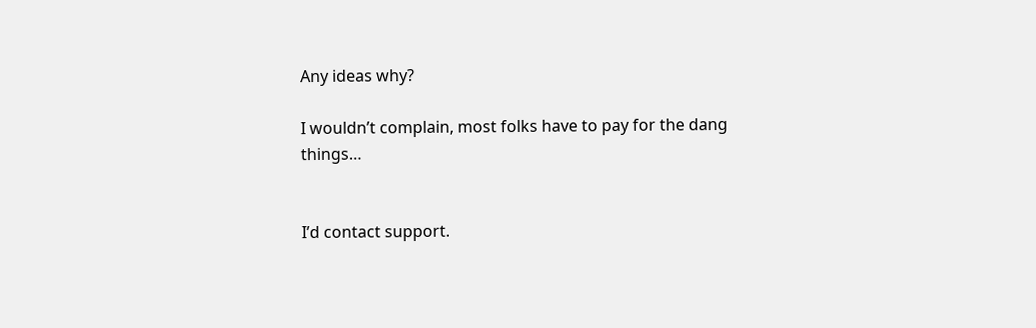Any ideas why?

I wouldn’t complain, most folks have to pay for the dang things…


I’d contact support.